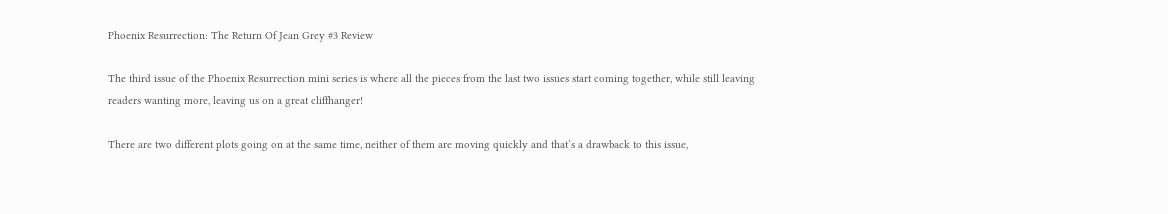Phoenix Resurrection: The Return Of Jean Grey #3 Review

The third issue of the Phoenix Resurrection mini series is where all the pieces from the last two issues start coming together, while still leaving readers wanting more, leaving us on a great cliffhanger!

There are two different plots going on at the same time, neither of them are moving quickly and that’s a drawback to this issue,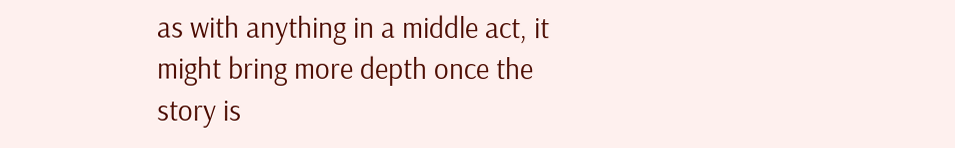as with anything in a middle act, it might bring more depth once the story is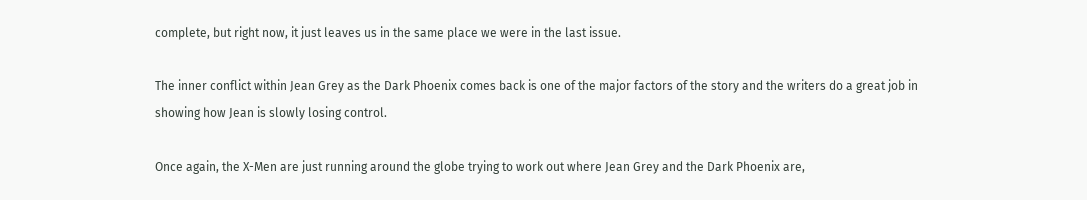complete, but right now, it just leaves us in the same place we were in the last issue.

The inner conflict within Jean Grey as the Dark Phoenix comes back is one of the major factors of the story and the writers do a great job in showing how Jean is slowly losing control.

Once again, the X-Men are just running around the globe trying to work out where Jean Grey and the Dark Phoenix are,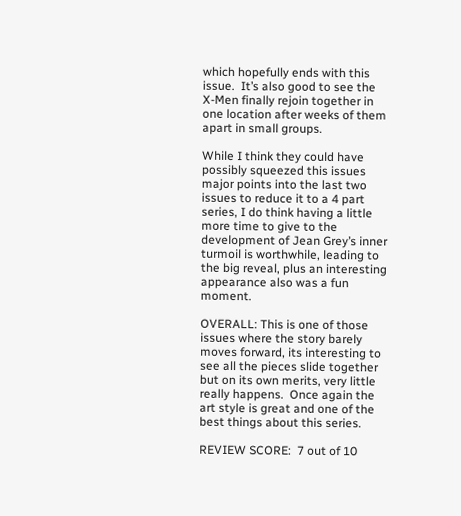which hopefully ends with this issue.  It’s also good to see the X-Men finally rejoin together in one location after weeks of them apart in small groups.

While I think they could have possibly squeezed this issues major points into the last two issues to reduce it to a 4 part series, I do think having a little more time to give to the development of Jean Grey’s inner turmoil is worthwhile, leading to the big reveal, plus an interesting appearance also was a fun moment.

OVERALL: This is one of those issues where the story barely moves forward, its interesting to see all the pieces slide together but on its own merits, very little really happens.  Once again the art style is great and one of the best things about this series.

REVIEW SCORE:  7 out of 10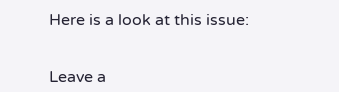Here is a look at this issue:


Leave a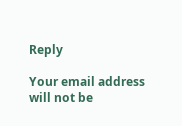Reply

Your email address will not be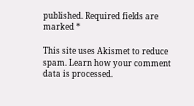published. Required fields are marked *

This site uses Akismet to reduce spam. Learn how your comment data is processed.